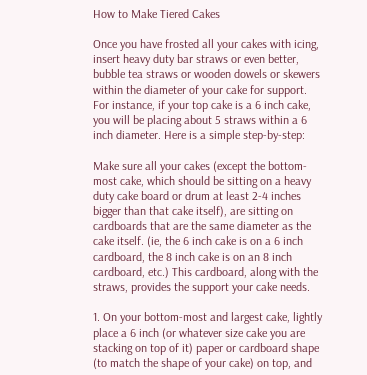How to Make Tiered Cakes

Once you have frosted all your cakes with icing, insert heavy duty bar straws or even better, bubble tea straws or wooden dowels or skewers within the diameter of your cake for support. For instance, if your top cake is a 6 inch cake, you will be placing about 5 straws within a 6 inch diameter. Here is a simple step-by-step:

Make sure all your cakes (except the bottom-most cake, which should be sitting on a heavy duty cake board or drum at least 2-4 inches bigger than that cake itself), are sitting on cardboards that are the same diameter as the cake itself. (ie, the 6 inch cake is on a 6 inch cardboard, the 8 inch cake is on an 8 inch cardboard, etc.) This cardboard, along with the straws, provides the support your cake needs.

1. On your bottom-most and largest cake, lightly place a 6 inch (or whatever size cake you are stacking on top of it) paper or cardboard shape (to match the shape of your cake) on top, and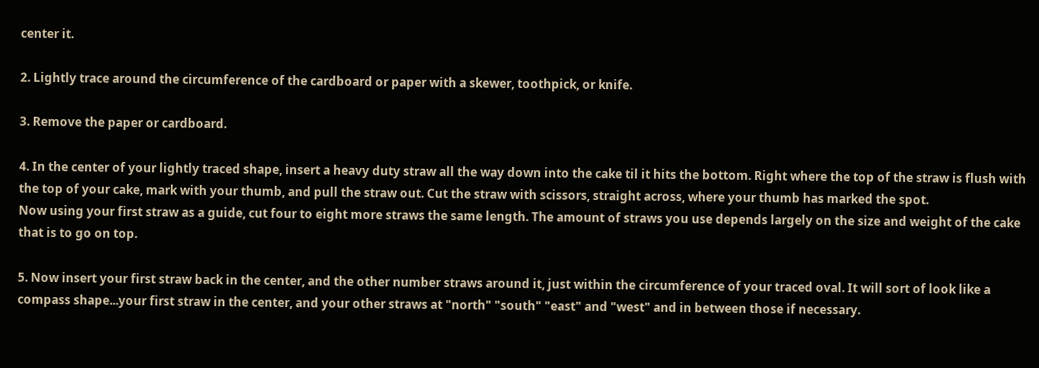center it.

2. Lightly trace around the circumference of the cardboard or paper with a skewer, toothpick, or knife.

3. Remove the paper or cardboard.

4. In the center of your lightly traced shape, insert a heavy duty straw all the way down into the cake til it hits the bottom. Right where the top of the straw is flush with the top of your cake, mark with your thumb, and pull the straw out. Cut the straw with scissors, straight across, where your thumb has marked the spot.
Now using your first straw as a guide, cut four to eight more straws the same length. The amount of straws you use depends largely on the size and weight of the cake that is to go on top.

5. Now insert your first straw back in the center, and the other number straws around it, just within the circumference of your traced oval. It will sort of look like a compass shape...your first straw in the center, and your other straws at "north" "south" "east" and "west" and in between those if necessary.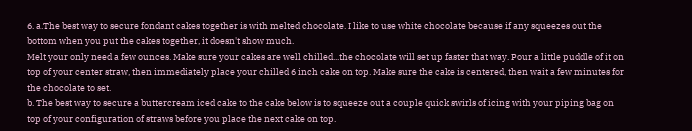6. a.The best way to secure fondant cakes together is with melted chocolate. I like to use white chocolate because if any squeezes out the bottom when you put the cakes together, it doesn't show much.
Melt your only need a few ounces. Make sure your cakes are well chilled...the chocolate will set up faster that way. Pour a little puddle of it on top of your center straw, then immediately place your chilled 6 inch cake on top. Make sure the cake is centered, then wait a few minutes for the chocolate to set.
b. The best way to secure a buttercream iced cake to the cake below is to squeeze out a couple quick swirls of icing with your piping bag on top of your configuration of straws before you place the next cake on top.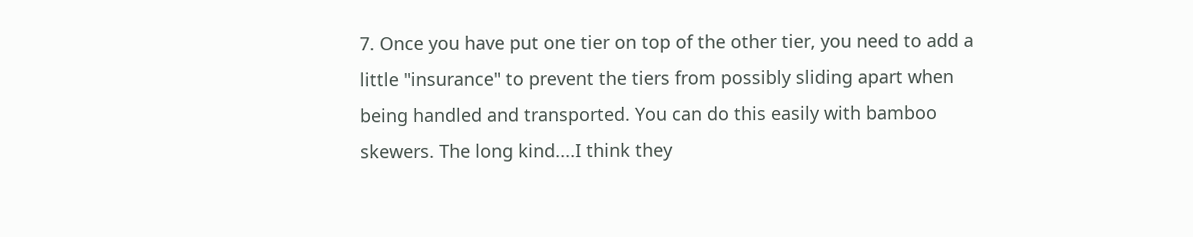7. Once you have put one tier on top of the other tier, you need to add a little "insurance" to prevent the tiers from possibly sliding apart when being handled and transported. You can do this easily with bamboo skewers. The long kind....I think they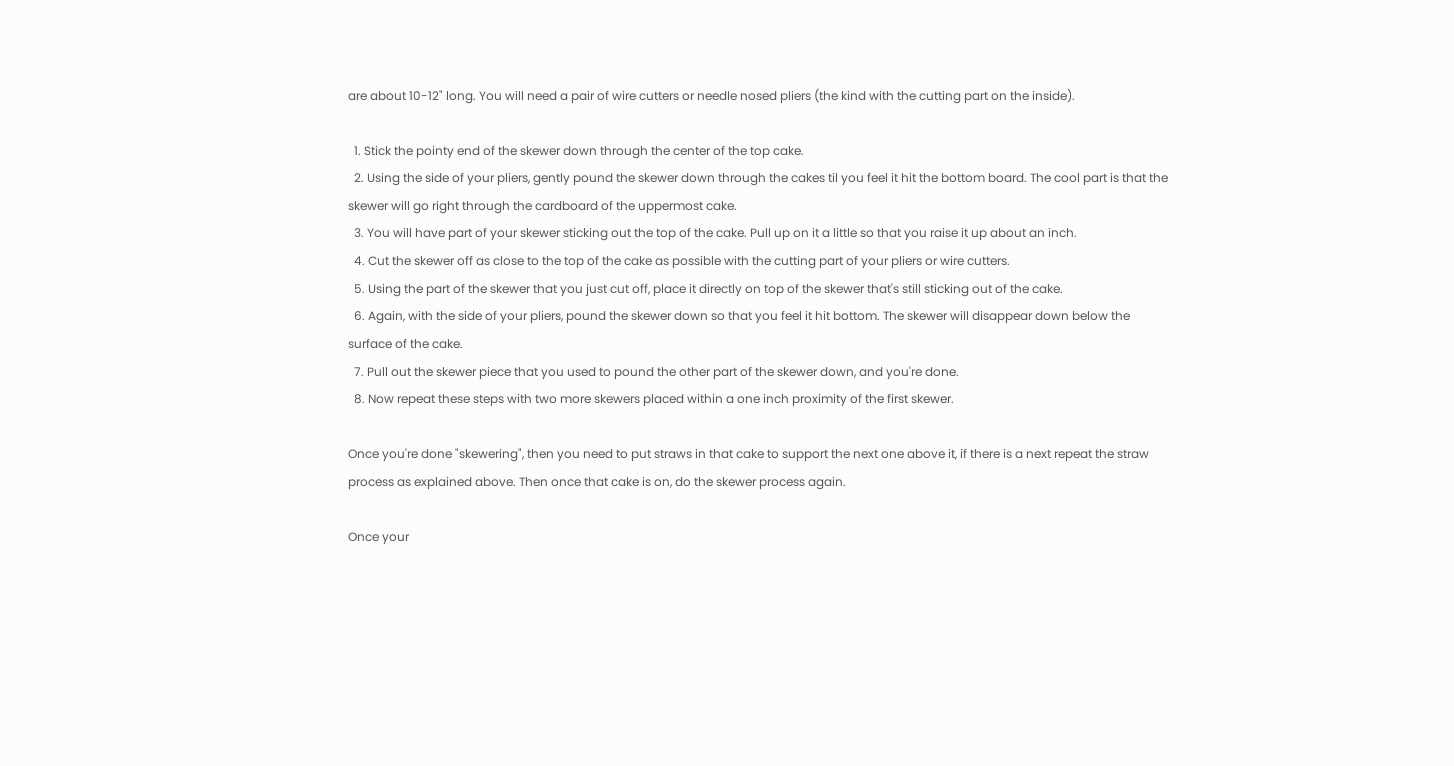are about 10-12" long. You will need a pair of wire cutters or needle nosed pliers (the kind with the cutting part on the inside).

  1. Stick the pointy end of the skewer down through the center of the top cake.
  2. Using the side of your pliers, gently pound the skewer down through the cakes til you feel it hit the bottom board. The cool part is that the skewer will go right through the cardboard of the uppermost cake.
  3. You will have part of your skewer sticking out the top of the cake. Pull up on it a little so that you raise it up about an inch.
  4. Cut the skewer off as close to the top of the cake as possible with the cutting part of your pliers or wire cutters.
  5. Using the part of the skewer that you just cut off, place it directly on top of the skewer that's still sticking out of the cake.
  6. Again, with the side of your pliers, pound the skewer down so that you feel it hit bottom. The skewer will disappear down below the surface of the cake.
  7. Pull out the skewer piece that you used to pound the other part of the skewer down, and you're done.
  8. Now repeat these steps with two more skewers placed within a one inch proximity of the first skewer.

Once you're done "skewering", then you need to put straws in that cake to support the next one above it, if there is a next repeat the straw process as explained above. Then once that cake is on, do the skewer process again.

Once your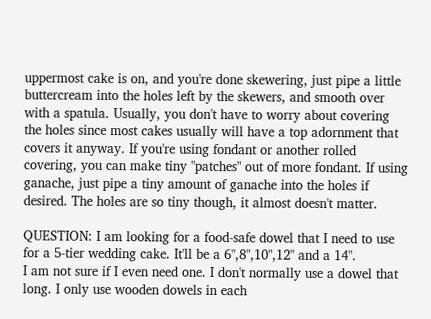uppermost cake is on, and you're done skewering, just pipe a little buttercream into the holes left by the skewers, and smooth over with a spatula. Usually, you don't have to worry about covering the holes since most cakes usually will have a top adornment that covers it anyway. If you're using fondant or another rolled covering, you can make tiny "patches" out of more fondant. If using ganache, just pipe a tiny amount of ganache into the holes if desired. The holes are so tiny though, it almost doesn't matter.

QUESTION: I am looking for a food-safe dowel that I need to use for a 5-tier wedding cake. It'll be a 6",8",10",12" and a 14".
I am not sure if I even need one. I don't normally use a dowel that long. I only use wooden dowels in each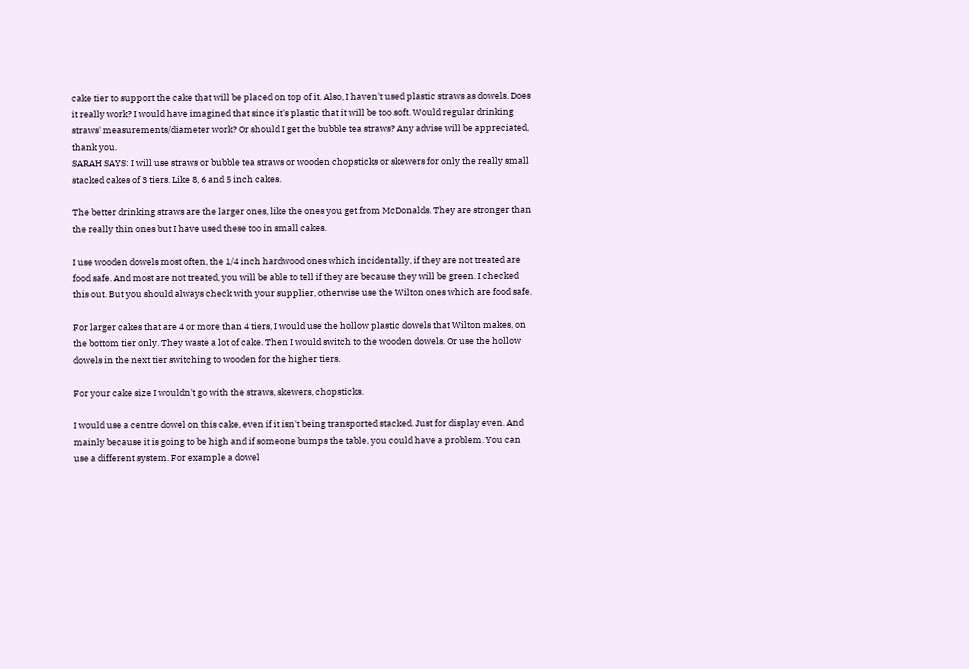cake tier to support the cake that will be placed on top of it. Also, I haven't used plastic straws as dowels. Does it really work? I would have imagined that since it's plastic that it will be too soft. Would regular drinking straws' measurements/diameter work? Or should I get the bubble tea straws? Any advise will be appreciated, thank you.
SARAH SAYS: I will use straws or bubble tea straws or wooden chopsticks or skewers for only the really small stacked cakes of 3 tiers. Like 8, 6 and 5 inch cakes.

The better drinking straws are the larger ones, like the ones you get from McDonalds. They are stronger than the really thin ones but I have used these too in small cakes.

I use wooden dowels most often, the 1/4 inch hardwood ones which incidentally, if they are not treated are food safe. And most are not treated, you will be able to tell if they are because they will be green. I checked this out. But you should always check with your supplier, otherwise use the Wilton ones which are food safe.

For larger cakes that are 4 or more than 4 tiers, I would use the hollow plastic dowels that Wilton makes, on the bottom tier only. They waste a lot of cake. Then I would switch to the wooden dowels. Or use the hollow dowels in the next tier switching to wooden for the higher tiers.

For your cake size I wouldn't go with the straws, skewers, chopsticks.

I would use a centre dowel on this cake, even if it isn't being transported stacked. Just for display even. And mainly because it is going to be high and if someone bumps the table, you could have a problem. You can use a different system. For example a dowel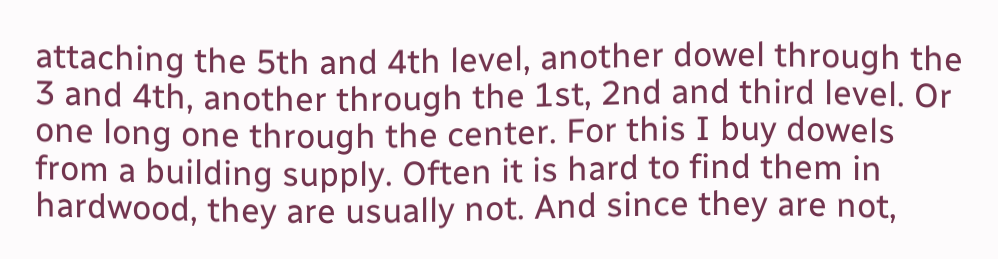attaching the 5th and 4th level, another dowel through the 3 and 4th, another through the 1st, 2nd and third level. Or one long one through the center. For this I buy dowels from a building supply. Often it is hard to find them in hardwood, they are usually not. And since they are not,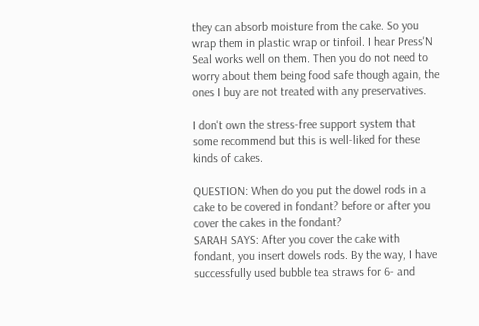they can absorb moisture from the cake. So you wrap them in plastic wrap or tinfoil. I hear Press'N Seal works well on them. Then you do not need to worry about them being food safe though again, the ones I buy are not treated with any preservatives.

I don't own the stress-free support system that some recommend but this is well-liked for these kinds of cakes.

QUESTION: When do you put the dowel rods in a cake to be covered in fondant? before or after you cover the cakes in the fondant?
SARAH SAYS: After you cover the cake with fondant, you insert dowels rods. By the way, I have successfully used bubble tea straws for 6- and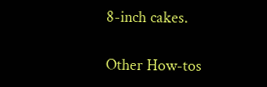8-inch cakes.

Other How-tos